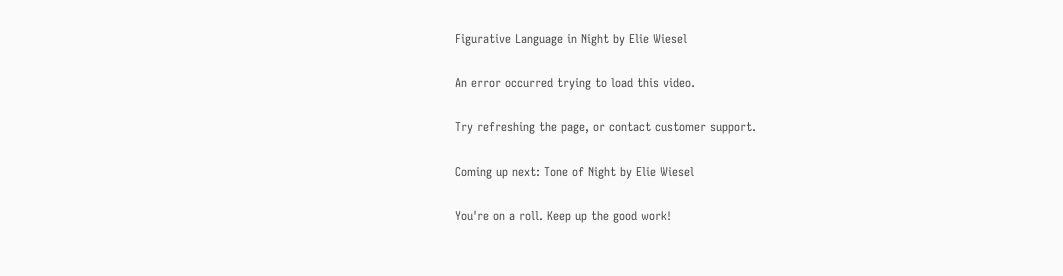Figurative Language in Night by Elie Wiesel

An error occurred trying to load this video.

Try refreshing the page, or contact customer support.

Coming up next: Tone of Night by Elie Wiesel

You're on a roll. Keep up the good work!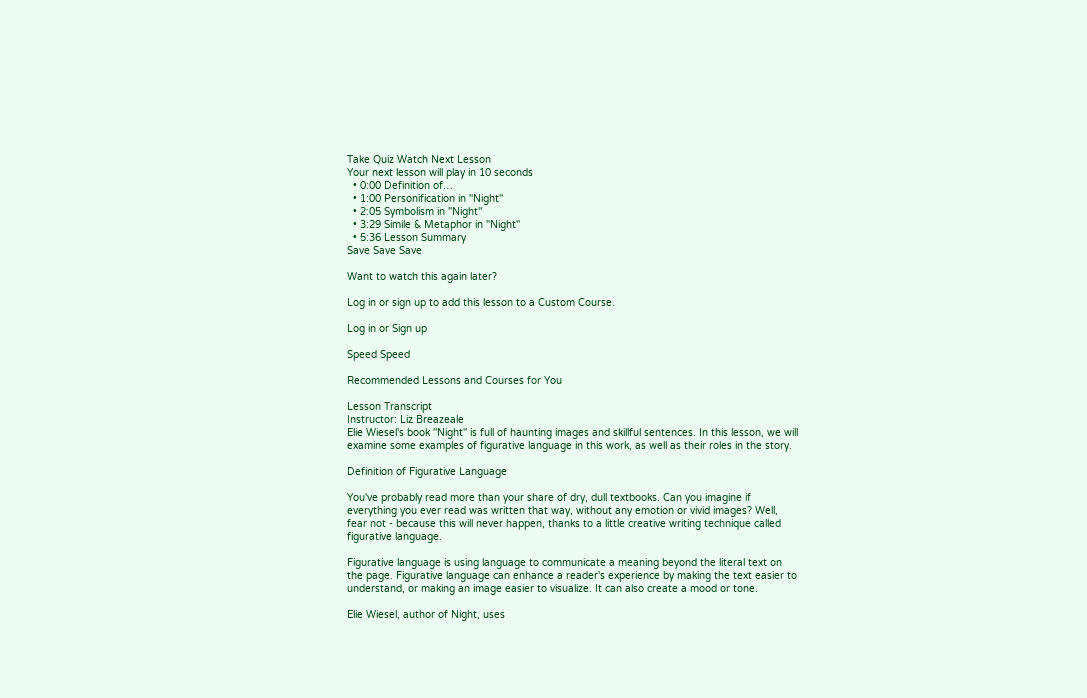Take Quiz Watch Next Lesson
Your next lesson will play in 10 seconds
  • 0:00 Definition of…
  • 1:00 Personification in ''Night''
  • 2:05 Symbolism in ''Night''
  • 3:29 Simile & Metaphor in ''Night''
  • 5:36 Lesson Summary
Save Save Save

Want to watch this again later?

Log in or sign up to add this lesson to a Custom Course.

Log in or Sign up

Speed Speed

Recommended Lessons and Courses for You

Lesson Transcript
Instructor: Liz Breazeale
Elie Wiesel's book ''Night'' is full of haunting images and skillful sentences. In this lesson, we will examine some examples of figurative language in this work, as well as their roles in the story.

Definition of Figurative Language

You've probably read more than your share of dry, dull textbooks. Can you imagine if everything you ever read was written that way, without any emotion or vivid images? Well, fear not - because this will never happen, thanks to a little creative writing technique called figurative language.

Figurative language is using language to communicate a meaning beyond the literal text on the page. Figurative language can enhance a reader's experience by making the text easier to understand, or making an image easier to visualize. It can also create a mood or tone.

Elie Wiesel, author of Night, uses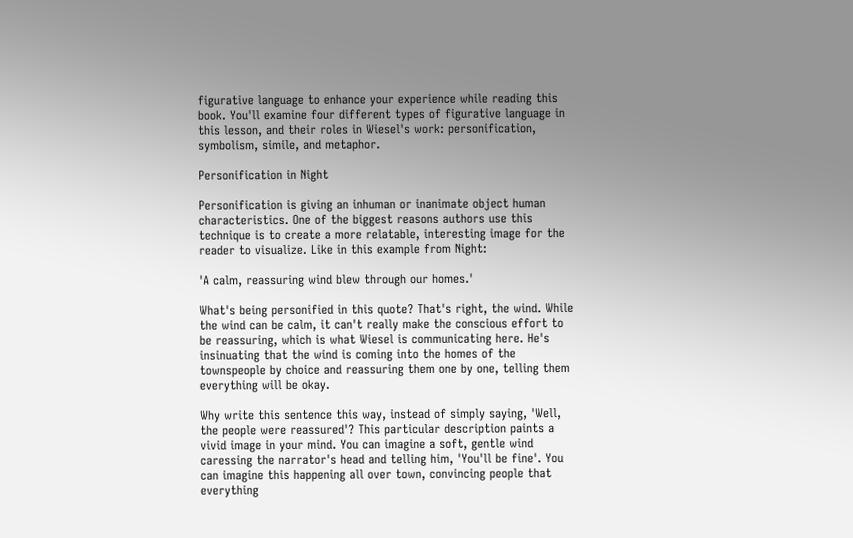figurative language to enhance your experience while reading this book. You'll examine four different types of figurative language in this lesson, and their roles in Wiesel's work: personification, symbolism, simile, and metaphor.

Personification in Night

Personification is giving an inhuman or inanimate object human characteristics. One of the biggest reasons authors use this technique is to create a more relatable, interesting image for the reader to visualize. Like in this example from Night:

'A calm, reassuring wind blew through our homes.'

What's being personified in this quote? That's right, the wind. While the wind can be calm, it can't really make the conscious effort to be reassuring, which is what Wiesel is communicating here. He's insinuating that the wind is coming into the homes of the townspeople by choice and reassuring them one by one, telling them everything will be okay.

Why write this sentence this way, instead of simply saying, 'Well, the people were reassured'? This particular description paints a vivid image in your mind. You can imagine a soft, gentle wind caressing the narrator's head and telling him, 'You'll be fine'. You can imagine this happening all over town, convincing people that everything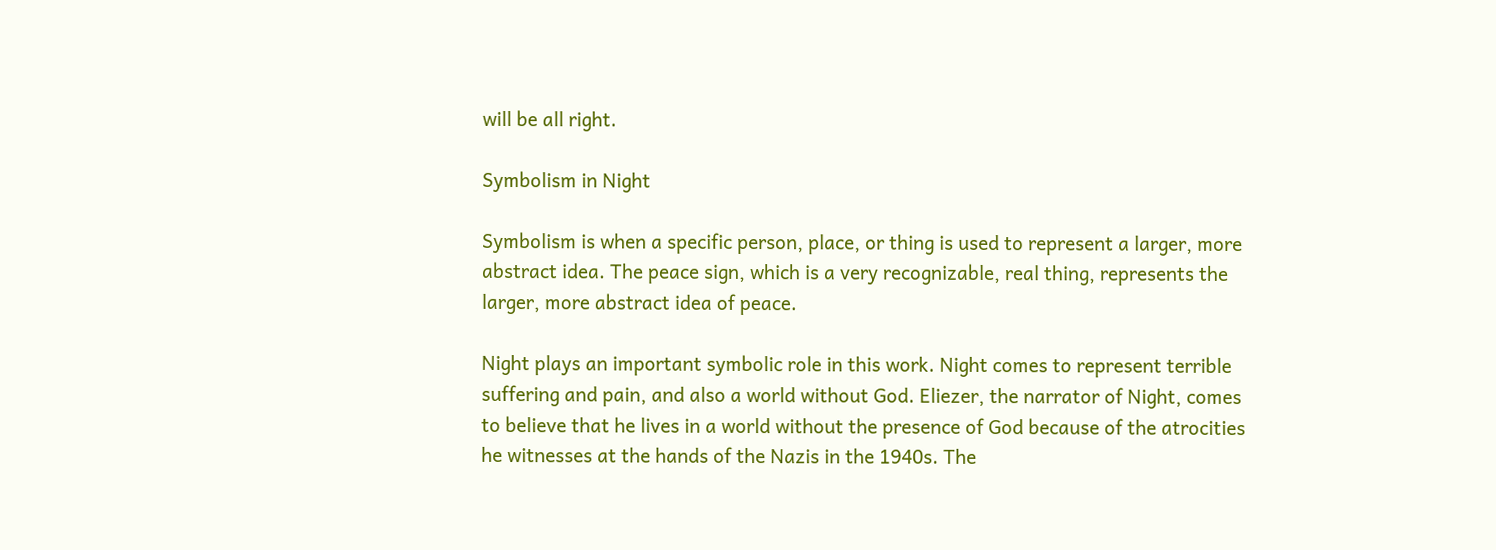will be all right.

Symbolism in Night

Symbolism is when a specific person, place, or thing is used to represent a larger, more abstract idea. The peace sign, which is a very recognizable, real thing, represents the larger, more abstract idea of peace.

Night plays an important symbolic role in this work. Night comes to represent terrible suffering and pain, and also a world without God. Eliezer, the narrator of Night, comes to believe that he lives in a world without the presence of God because of the atrocities he witnesses at the hands of the Nazis in the 1940s. The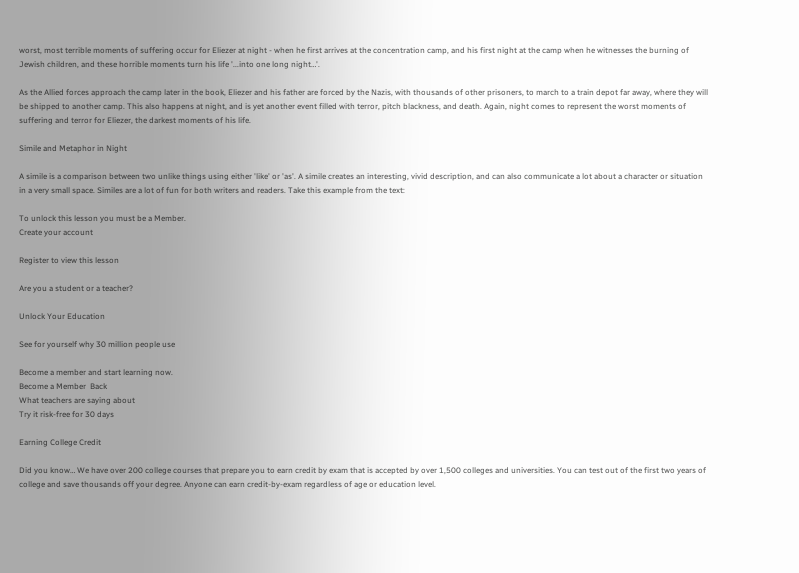worst, most terrible moments of suffering occur for Eliezer at night - when he first arrives at the concentration camp, and his first night at the camp when he witnesses the burning of Jewish children, and these horrible moments turn his life '...into one long night…'.

As the Allied forces approach the camp later in the book, Eliezer and his father are forced by the Nazis, with thousands of other prisoners, to march to a train depot far away, where they will be shipped to another camp. This also happens at night, and is yet another event filled with terror, pitch blackness, and death. Again, night comes to represent the worst moments of suffering and terror for Eliezer, the darkest moments of his life.

Simile and Metaphor in Night

A simile is a comparison between two unlike things using either 'like' or 'as'. A simile creates an interesting, vivid description, and can also communicate a lot about a character or situation in a very small space. Similes are a lot of fun for both writers and readers. Take this example from the text:

To unlock this lesson you must be a Member.
Create your account

Register to view this lesson

Are you a student or a teacher?

Unlock Your Education

See for yourself why 30 million people use

Become a member and start learning now.
Become a Member  Back
What teachers are saying about
Try it risk-free for 30 days

Earning College Credit

Did you know… We have over 200 college courses that prepare you to earn credit by exam that is accepted by over 1,500 colleges and universities. You can test out of the first two years of college and save thousands off your degree. Anyone can earn credit-by-exam regardless of age or education level.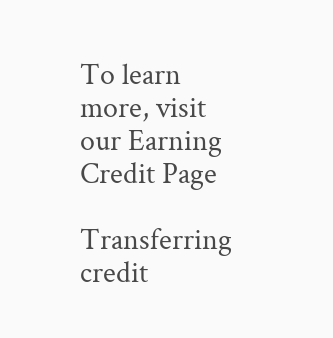To learn more, visit our Earning Credit Page

Transferring credit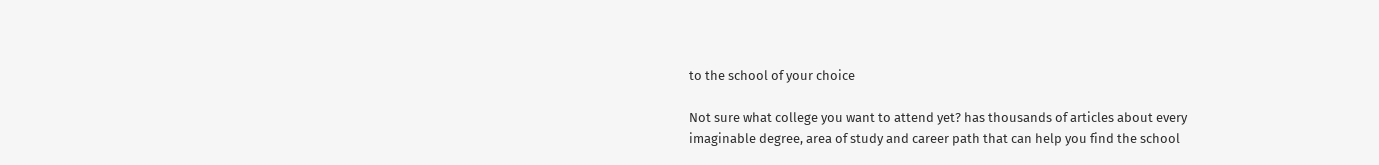to the school of your choice

Not sure what college you want to attend yet? has thousands of articles about every imaginable degree, area of study and career path that can help you find the school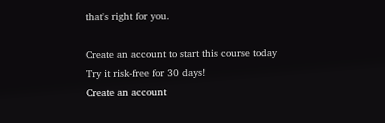that's right for you.

Create an account to start this course today
Try it risk-free for 30 days!
Create an account